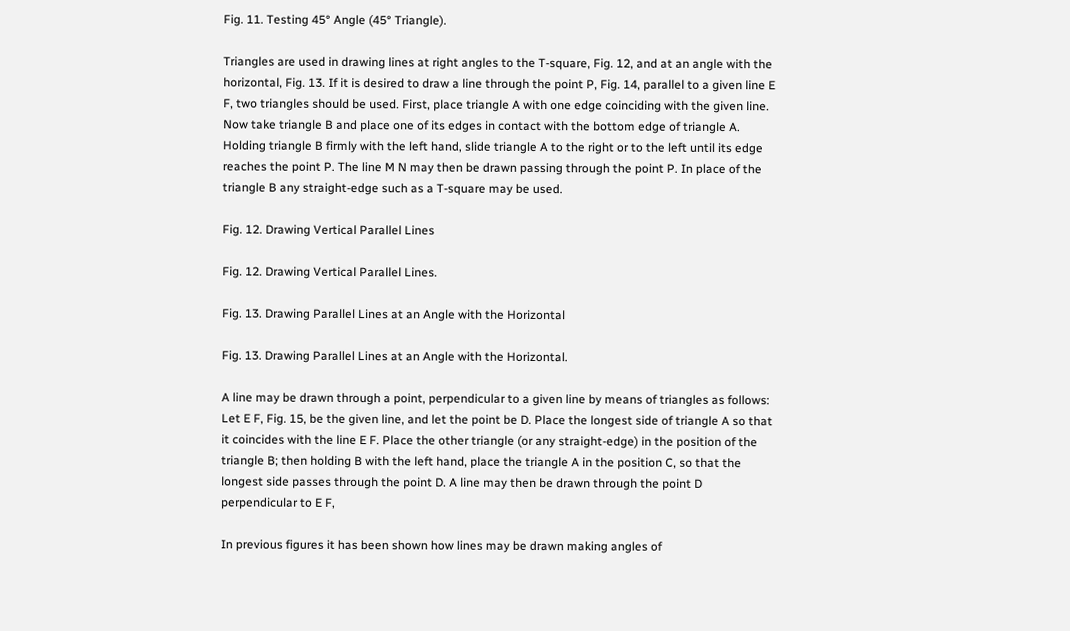Fig. 11. Testing 45° Angle (45° Triangle).

Triangles are used in drawing lines at right angles to the T-square, Fig. 12, and at an angle with the horizontal, Fig. 13. If it is desired to draw a line through the point P, Fig. 14, parallel to a given line E F, two triangles should be used. First, place triangle A with one edge coinciding with the given line. Now take triangle B and place one of its edges in contact with the bottom edge of triangle A. Holding triangle B firmly with the left hand, slide triangle A to the right or to the left until its edge reaches the point P. The line M N may then be drawn passing through the point P. In place of the triangle B any straight-edge such as a T-square may be used.

Fig. 12. Drawing Vertical Parallel Lines

Fig. 12. Drawing Vertical Parallel Lines.

Fig. 13. Drawing Parallel Lines at an Angle with the Horizontal

Fig. 13. Drawing Parallel Lines at an Angle with the Horizontal.

A line may be drawn through a point, perpendicular to a given line by means of triangles as follows: Let E F, Fig. 15, be the given line, and let the point be D. Place the longest side of triangle A so that it coincides with the line E F. Place the other triangle (or any straight-edge) in the position of the triangle B; then holding B with the left hand, place the triangle A in the position C, so that the longest side passes through the point D. A line may then be drawn through the point D perpendicular to E F,

In previous figures it has been shown how lines may be drawn making angles of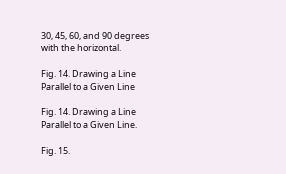30, 45, 60, and 90 degrees with the horizontal.

Fig. 14. Drawing a Line Parallel to a Given Line

Fig. 14. Drawing a Line Parallel to a Given Line.

Fig. 15.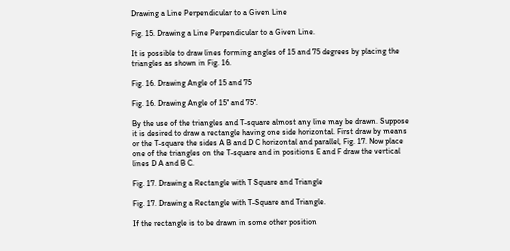Drawing a Line Perpendicular to a Given Line

Fig. 15. Drawing a Line Perpendicular to a Given Line.

It is possible to draw lines forming angles of 15 and 75 degrees by placing the triangles as shown in Fig. 16.

Fig. 16. Drawing Angle of 15 and 75

Fig. 16. Drawing Angle of 15° and 75°.

By the use of the triangles and T-square almost any line may be drawn. Suppose it is desired to draw a rectangle having one side horizontal. First draw by means or the T-square the sides A B and D C horizontal and parallel, Fig. 17. Now place one of the triangles on the T-square and in positions E and F draw the vertical lines D A and B C.

Fig. 17. Drawing a Rectangle with T Square and Triangle

Fig. 17. Drawing a Rectangle with T-Square and Triangle.

If the rectangle is to be drawn in some other position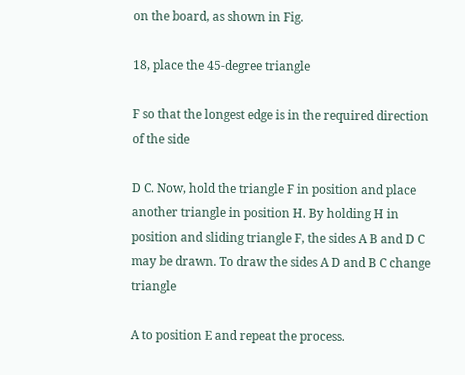on the board, as shown in Fig.

18, place the 45-degree triangle

F so that the longest edge is in the required direction of the side

D C. Now, hold the triangle F in position and place another triangle in position H. By holding H in position and sliding triangle F, the sides A B and D C may be drawn. To draw the sides A D and B C change triangle

A to position E and repeat the process.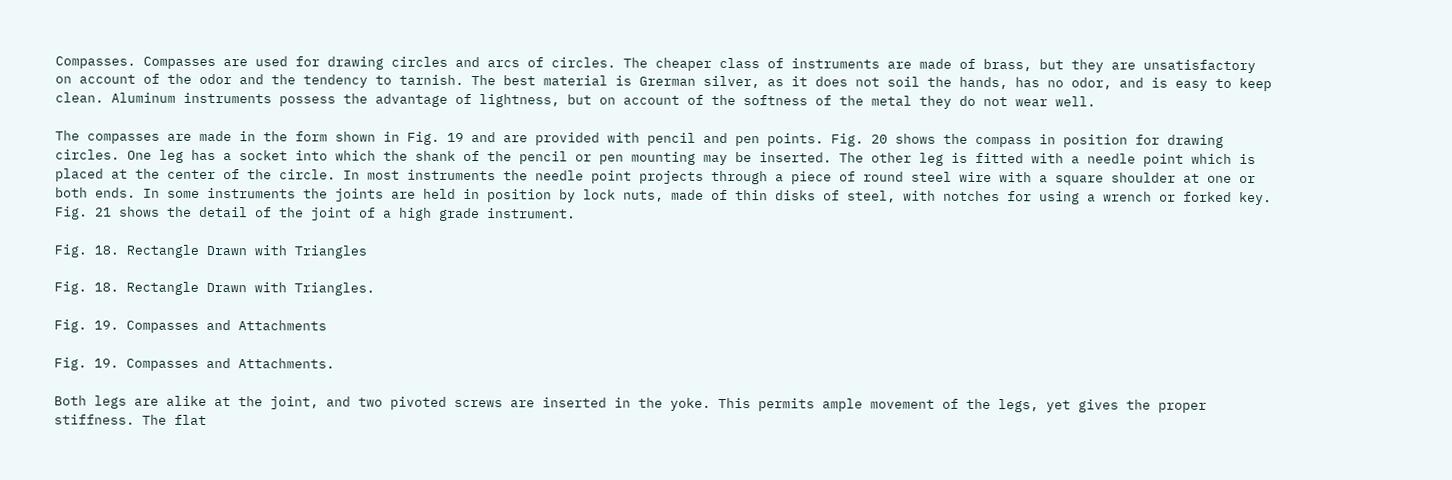Compasses. Compasses are used for drawing circles and arcs of circles. The cheaper class of instruments are made of brass, but they are unsatisfactory on account of the odor and the tendency to tarnish. The best material is Grerman silver, as it does not soil the hands, has no odor, and is easy to keep clean. Aluminum instruments possess the advantage of lightness, but on account of the softness of the metal they do not wear well.

The compasses are made in the form shown in Fig. 19 and are provided with pencil and pen points. Fig. 20 shows the compass in position for drawing circles. One leg has a socket into which the shank of the pencil or pen mounting may be inserted. The other leg is fitted with a needle point which is placed at the center of the circle. In most instruments the needle point projects through a piece of round steel wire with a square shoulder at one or both ends. In some instruments the joints are held in position by lock nuts, made of thin disks of steel, with notches for using a wrench or forked key. Fig. 21 shows the detail of the joint of a high grade instrument.

Fig. 18. Rectangle Drawn with Triangles

Fig. 18. Rectangle Drawn with Triangles.

Fig. 19. Compasses and Attachments

Fig. 19. Compasses and Attachments.

Both legs are alike at the joint, and two pivoted screws are inserted in the yoke. This permits ample movement of the legs, yet gives the proper stiffness. The flat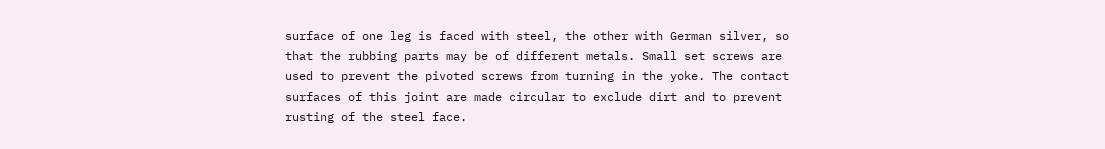surface of one leg is faced with steel, the other with German silver, so that the rubbing parts may be of different metals. Small set screws are used to prevent the pivoted screws from turning in the yoke. The contact surfaces of this joint are made circular to exclude dirt and to prevent rusting of the steel face.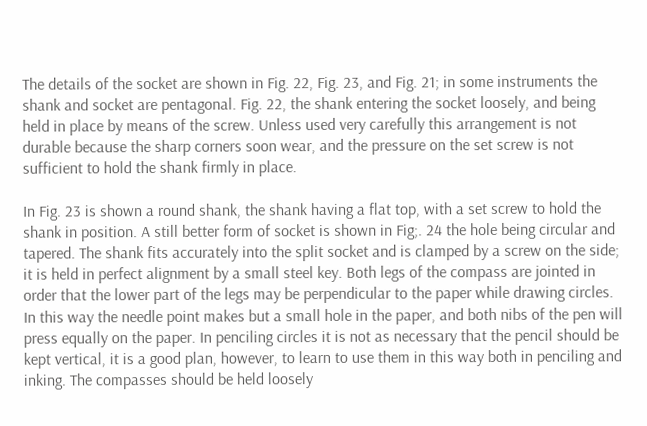The details of the socket are shown in Fig. 22, Fig. 23, and Fig. 21; in some instruments the shank and socket are pentagonal. Fig. 22, the shank entering the socket loosely, and being held in place by means of the screw. Unless used very carefully this arrangement is not durable because the sharp corners soon wear, and the pressure on the set screw is not sufficient to hold the shank firmly in place.

In Fig. 23 is shown a round shank, the shank having a flat top, with a set screw to hold the shank in position. A still better form of socket is shown in Fig;. 24 the hole being circular and tapered. The shank fits accurately into the split socket and is clamped by a screw on the side; it is held in perfect alignment by a small steel key. Both legs of the compass are jointed in order that the lower part of the legs may be perpendicular to the paper while drawing circles. In this way the needle point makes but a small hole in the paper, and both nibs of the pen will press equally on the paper. In penciling circles it is not as necessary that the pencil should be kept vertical, it is a good plan, however, to learn to use them in this way both in penciling and inking. The compasses should be held loosely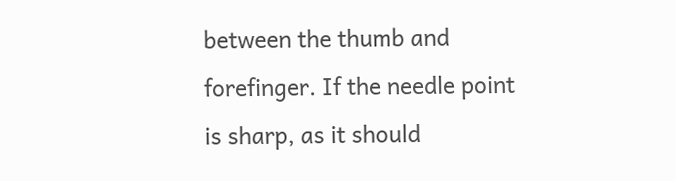between the thumb and forefinger. If the needle point is sharp, as it should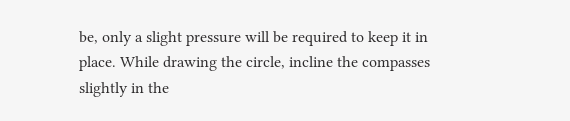be, only a slight pressure will be required to keep it in place. While drawing the circle, incline the compasses slightly in the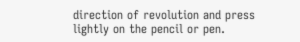direction of revolution and press lightly on the pencil or pen.